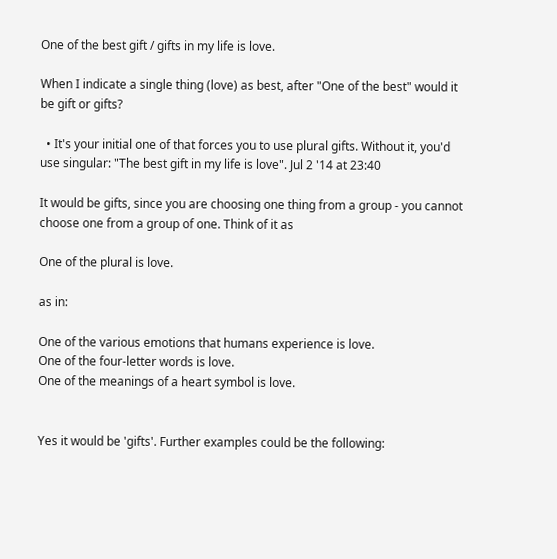One of the best gift / gifts in my life is love.

When I indicate a single thing (love) as best, after "One of the best" would it be gift or gifts?

  • It's your initial one of that forces you to use plural gifts. Without it, you'd use singular: "The best gift in my life is love". Jul 2 '14 at 23:40

It would be gifts, since you are choosing one thing from a group - you cannot choose one from a group of one. Think of it as

One of the plural is love.

as in:

One of the various emotions that humans experience is love.
One of the four-letter words is love.
One of the meanings of a heart symbol is love.


Yes it would be 'gifts'. Further examples could be the following: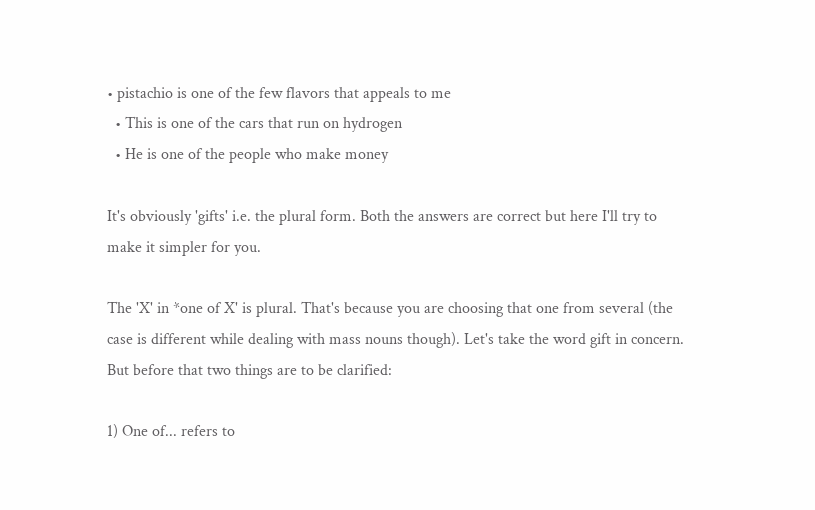• pistachio is one of the few flavors that appeals to me
  • This is one of the cars that run on hydrogen
  • He is one of the people who make money

It's obviously 'gifts' i.e. the plural form. Both the answers are correct but here I'll try to make it simpler for you.

The 'X' in *one of X' is plural. That's because you are choosing that one from several (the case is different while dealing with mass nouns though). Let's take the word gift in concern. But before that two things are to be clarified:

1) One of... refers to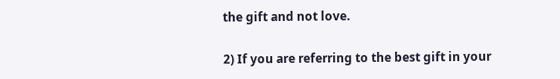the gift and not love.

2) If you are referring to the best gift in your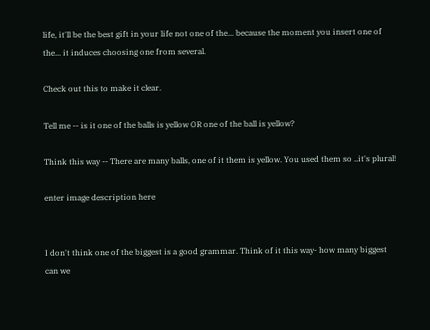life, it'll be the best gift in your life not one of the... because the moment you insert one of the... it induces choosing one from several.

Check out this to make it clear.

Tell me -- is it one of the balls is yellow OR one of the ball is yellow?

Think this way -- There are many balls, one of it them is yellow. You used them so ..it's plural!

enter image description here


I don't think one of the biggest is a good grammar. Think of it this way- how many biggest can we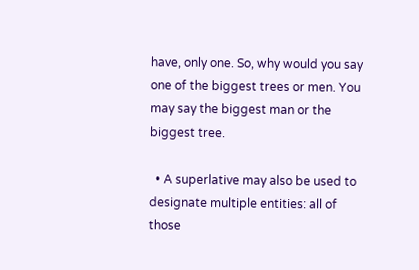have, only one. So, why would you say one of the biggest trees or men. You may say the biggest man or the biggest tree.

  • A superlative may also be used to designate multiple entities: all of those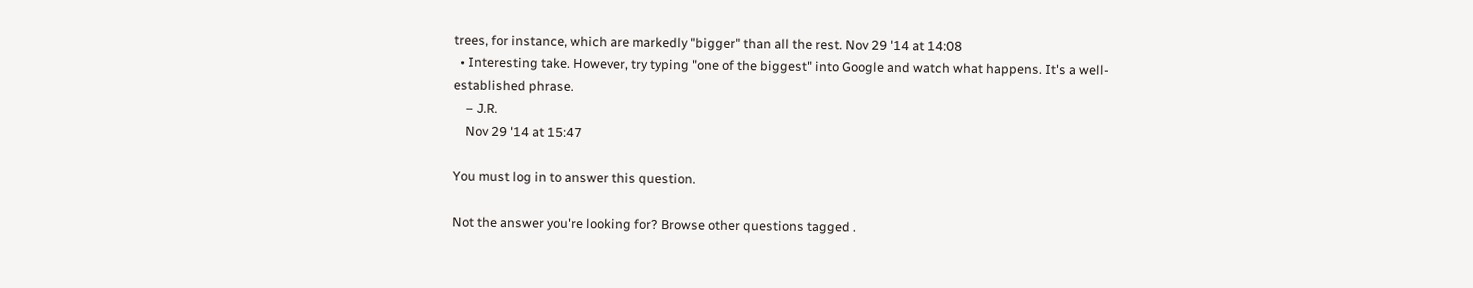trees, for instance, which are markedly "bigger" than all the rest. Nov 29 '14 at 14:08
  • Interesting take. However, try typing "one of the biggest" into Google and watch what happens. It's a well-established phrase.
    – J.R.
    Nov 29 '14 at 15:47

You must log in to answer this question.

Not the answer you're looking for? Browse other questions tagged .